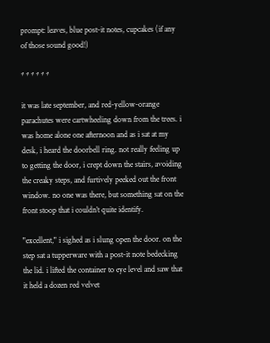prompt: leaves, blue post-it notes, cupcakes (if any of those sound good!)

* * * * * *

it was late september, and red-yellow-orange parachutes were cartwheeling down from the trees. i was home alone one afternoon and as i sat at my desk, i heard the doorbell ring. not really feeling up to getting the door, i crept down the stairs, avoiding the creaky steps, and furtively peeked out the front window. no one was there, but something sat on the front stoop that i couldn’t quite identify.

"excellent," i sighed as i slung open the door. on the step sat a tupperware with a post-it note bedecking the lid. i lifted the container to eye level and saw that it held a dozen red velvet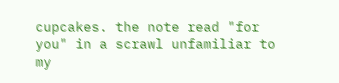cupcakes. the note read "for you" in a scrawl unfamiliar to my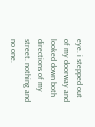eye. i stepped out of my doorway and looked down both directions of my street. nothing and no one.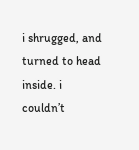i shrugged, and turned to head inside. i couldn’t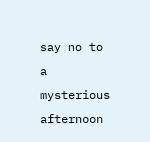say no to a mysterious afternoon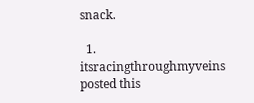snack.

  1. itsracingthroughmyveins posted this